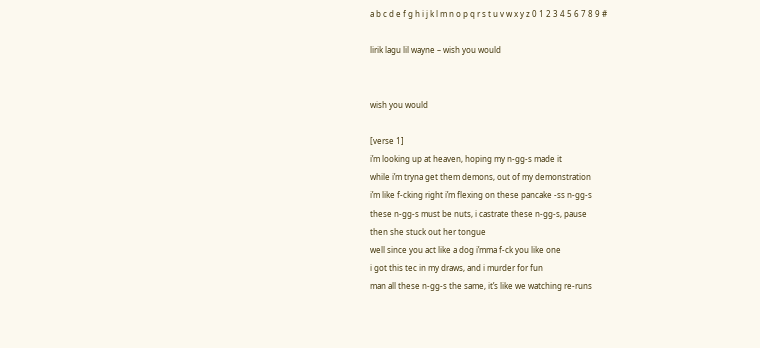a b c d e f g h i j k l m n o p q r s t u v w x y z 0 1 2 3 4 5 6 7 8 9 #

lirik lagu lil wayne – wish you would


wish you would

[verse 1]
i’m looking up at heaven, hoping my n-gg-s made it
while i’m tryna get them demons, out of my demonstration
i’m like f-cking right i’m flexing on these pancake -ss n-gg-s
these n-gg-s must be nuts, i castrate these n-gg-s, pause
then she stuck out her tongue
well since you act like a dog i’mma f-ck you like one
i got this tec in my draws, and i murder for fun
man all these n-gg-s the same, it’s like we watching re-runs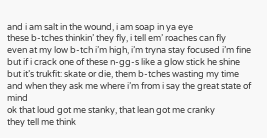and i am salt in the wound, i am soap in ya eye
these b-tches thinkin’ they fly, i tell em’ roaches can fly
even at my low b-tch i’m high, i’m tryna stay focused i’m fine
but if i crack one of these n-gg-s like a glow stick he shine
but it’s trukfit: skate or die, them b-tches wasting my time
and when they ask me where i’m from i say the great state of mind
ok that loud got me stanky, that lean got me cranky
they tell me think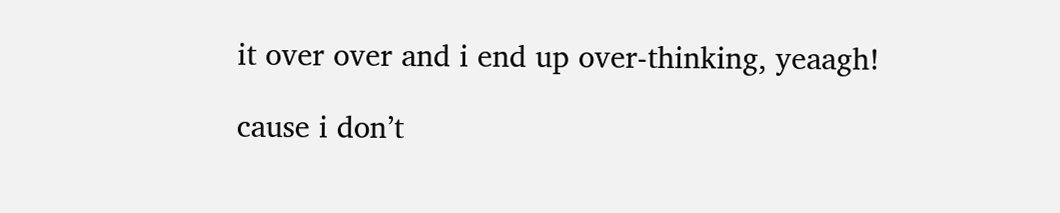it over over and i end up over-thinking, yeaagh!

cause i don’t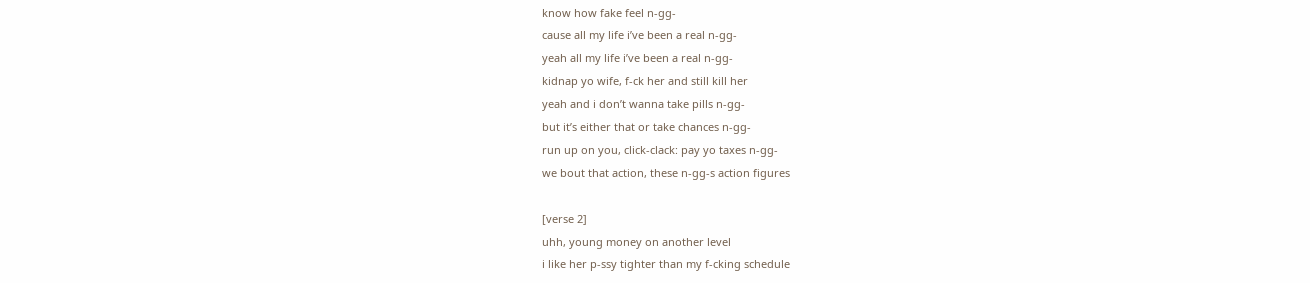know how fake feel n-gg-
cause all my life i’ve been a real n-gg-
yeah all my life i’ve been a real n-gg-
kidnap yo wife, f-ck her and still kill her
yeah and i don’t wanna take pills n-gg-
but it’s either that or take chances n-gg-
run up on you, click-clack: pay yo taxes n-gg-
we bout that action, these n-gg-s action figures

[verse 2]
uhh, young money on another level
i like her p-ssy tighter than my f-cking schedule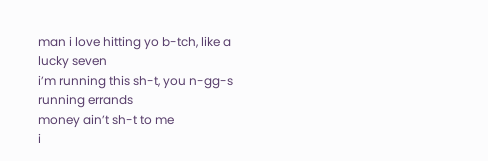man i love hitting yo b-tch, like a lucky seven
i’m running this sh-t, you n-gg-s running errands
money ain’t sh-t to me
i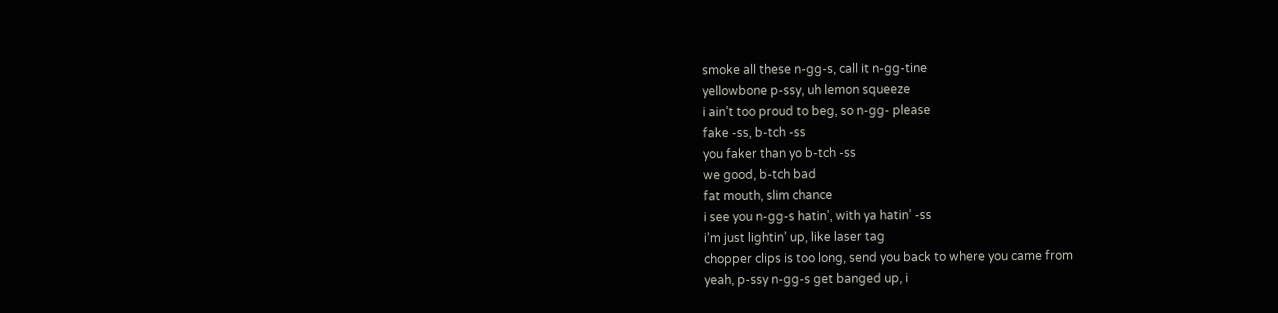smoke all these n-gg-s, call it n-gg-tine
yellowbone p-ssy, uh lemon squeeze
i ain’t too proud to beg, so n-gg- please
fake -ss, b-tch -ss
you faker than yo b-tch -ss
we good, b-tch bad
fat mouth, slim chance
i see you n-gg-s hatin’, with ya hatin’ -ss
i’m just lightin’ up, like laser tag
chopper clips is too long, send you back to where you came from
yeah, p-ssy n-gg-s get banged up, i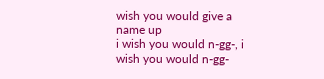wish you would give a name up
i wish you would n-gg-, i wish you would n-gg-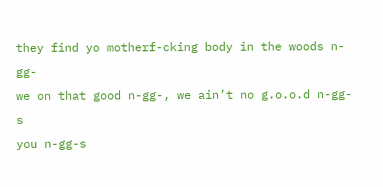they find yo motherf-cking body in the woods n-gg-
we on that good n-gg-, we ain’t no g.o.o.d n-gg-s
you n-gg-s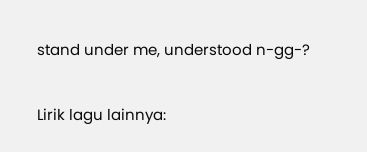stand under me, understood n-gg-?

Lirik lagu lainnya: